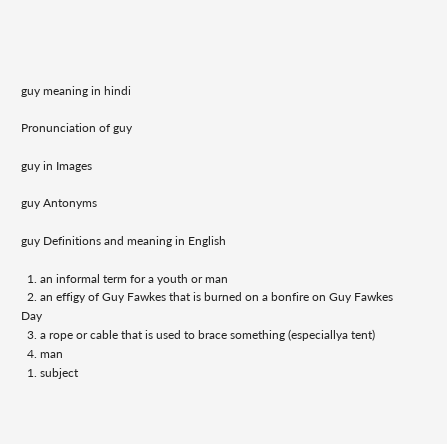guy meaning in hindi

Pronunciation of guy

guy in Images

guy Antonyms

guy Definitions and meaning in English

  1. an informal term for a youth or man
  2. an effigy of Guy Fawkes that is burned on a bonfire on Guy Fawkes Day
  3. a rope or cable that is used to brace something (especiallya tent)
  4. man
  1. subject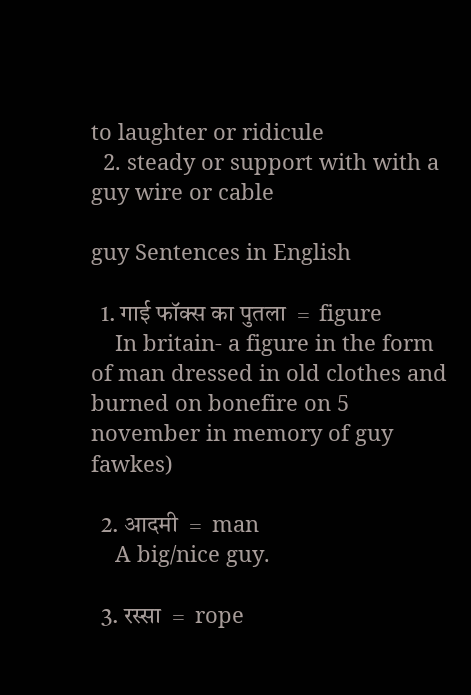to laughter or ridicule
  2. steady or support with with a guy wire or cable

guy Sentences in English

  1. गाई फॉक्स का पुतला  =  figure
    In britain- a figure in the form of man dressed in old clothes and burned on bonefire on 5 november in memory of guy fawkes)

  2. आदमी  =  man
    A big/nice guy.

  3. रस्सा  =  rope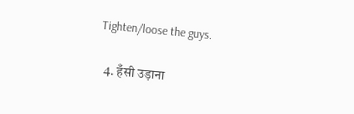Tighten/loose the guys.

  4. हँसी उड़ाना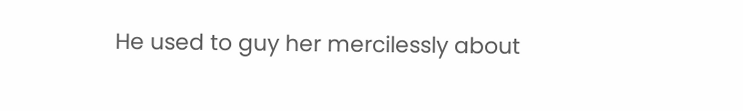He used to guy her mercilessly about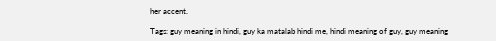her accent.

Tags: guy meaning in hindi, guy ka matalab hindi me, hindi meaning of guy, guy meaning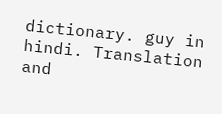dictionary. guy in hindi. Translation and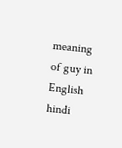meaning of guy in English hindi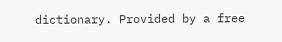dictionary. Provided by a free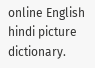online English hindi picture dictionary.